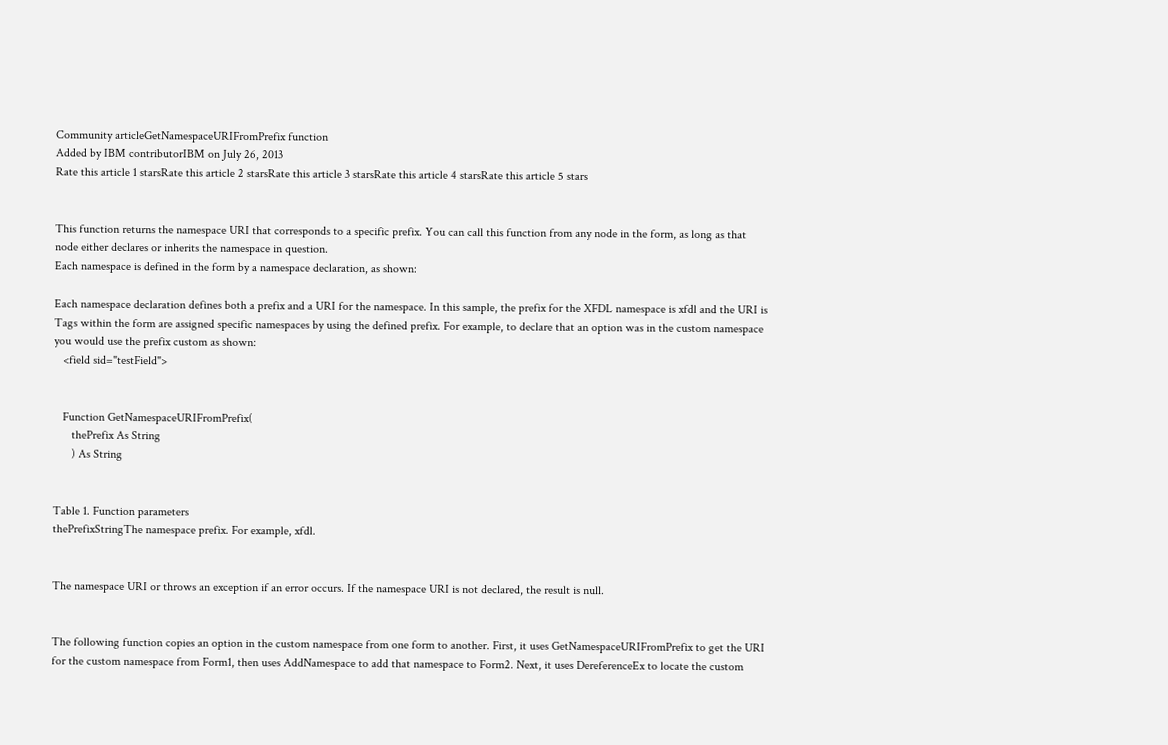Community articleGetNamespaceURIFromPrefix function
Added by IBM contributorIBM on July 26, 2013
Rate this article 1 starsRate this article 2 starsRate this article 3 starsRate this article 4 starsRate this article 5 stars


This function returns the namespace URI that corresponds to a specific prefix. You can call this function from any node in the form, as long as that node either declares or inherits the namespace in question.
Each namespace is defined in the form by a namespace declaration, as shown:

Each namespace declaration defines both a prefix and a URI for the namespace. In this sample, the prefix for the XFDL namespace is xfdl and the URI is
Tags within the form are assigned specific namespaces by using the defined prefix. For example, to declare that an option was in the custom namespace you would use the prefix custom as shown:
   <field sid="testField">


   Function GetNamespaceURIFromPrefix(
      thePrefix As String
      ) As String


Table 1. Function parameters
thePrefixStringThe namespace prefix. For example, xfdl.


The namespace URI or throws an exception if an error occurs. If the namespace URI is not declared, the result is null.


The following function copies an option in the custom namespace from one form to another. First, it uses GetNamespaceURIFromPrefix to get the URI for the custom namespace from Form1, then uses AddNamespace to add that namespace to Form2. Next, it uses DereferenceEx to locate the custom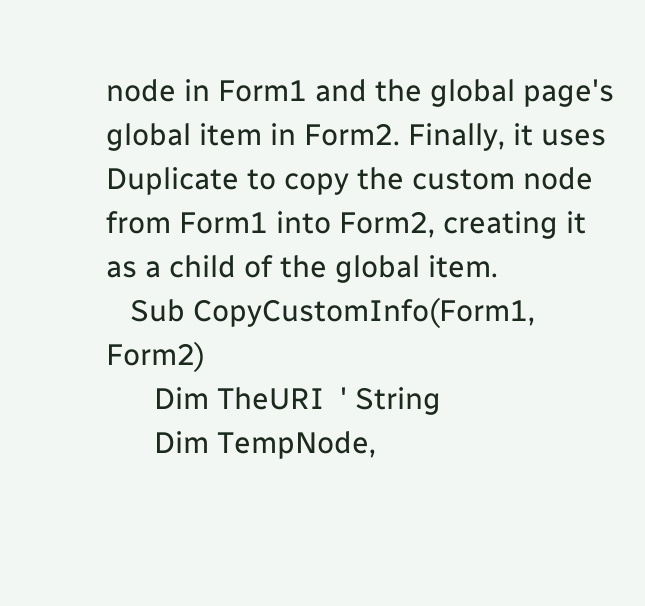node in Form1 and the global page's global item in Form2. Finally, it uses Duplicate to copy the custom node from Form1 into Form2, creating it as a child of the global item.
   Sub CopyCustomInfo(Form1, Form2)
      Dim TheURI  ' String
      Dim TempNode,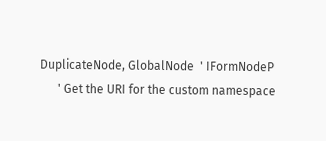DuplicateNode, GlobalNode  ' IFormNodeP
      ' Get the URI for the custom namespace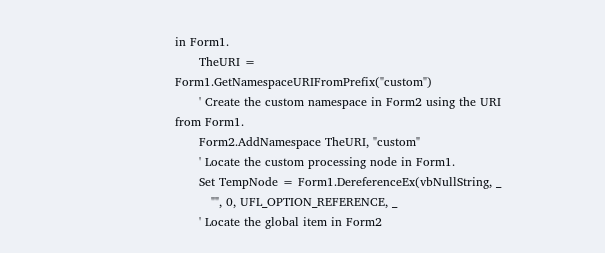in Form1.
      TheURI = Form1.GetNamespaceURIFromPrefix("custom")
      ' Create the custom namespace in Form2 using the URI from Form1.
      Form2.AddNamespace TheURI, "custom"
      ' Locate the custom processing node in Form1.
      Set TempNode = Form1.DereferenceEx(vbNullString, _
         "", 0, UFL_OPTION_REFERENCE, _
      ' Locate the global item in Form2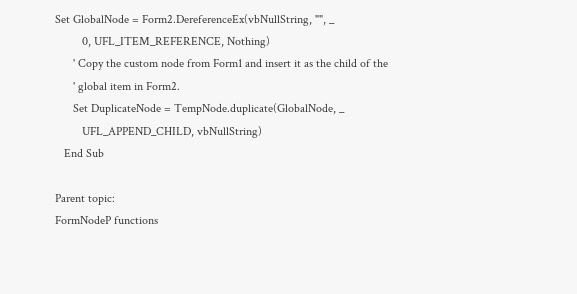Set GlobalNode = Form2.DereferenceEx(vbNullString, "", _
         0, UFL_ITEM_REFERENCE, Nothing)
      ' Copy the custom node from Form1 and insert it as the child of the
      ' global item in Form2.
      Set DuplicateNode = TempNode.duplicate(GlobalNode, _
         UFL_APPEND_CHILD, vbNullString)
   End Sub

Parent topic:
FormNodeP functions